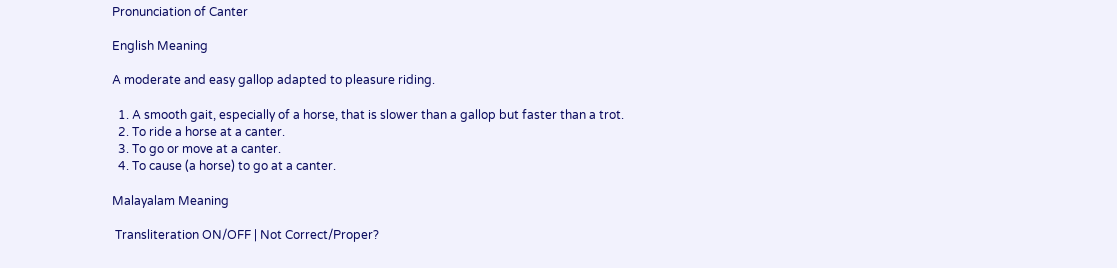Pronunciation of Canter

English Meaning

A moderate and easy gallop adapted to pleasure riding.

  1. A smooth gait, especially of a horse, that is slower than a gallop but faster than a trot.
  2. To ride a horse at a canter.
  3. To go or move at a canter.
  4. To cause (a horse) to go at a canter.

Malayalam Meaning

 Transliteration ON/OFF | Not Correct/Proper?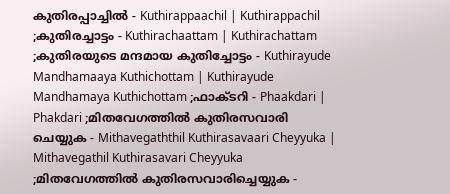കുതിരപ്പാച്ചില്‍ - Kuthirappaachil | Kuthirappachil ;കുതിരച്ചാട്ടം - Kuthirachaattam | Kuthirachattam ;കുതിരയുടെ മന്ദമായ കുതിച്ചോട്ടം - Kuthirayude Mandhamaaya Kuthichottam | Kuthirayude Mandhamaya Kuthichottam ;ഫാക്ടറി - Phaakdari | Phakdari ;മിതവേഗത്തില്‍ കുതിരസവാരി ചെയ്യുക - Mithavegaththil Kuthirasavaari Cheyyuka | Mithavegathil Kuthirasavari Cheyyuka ;മിതവേഗത്തില്‍ കുതിരസവാരിച്ചെയ്യുക -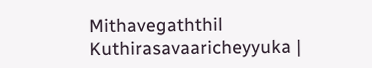Mithavegaththil Kuthirasavaaricheyyuka |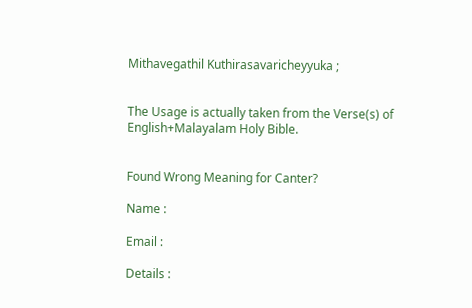Mithavegathil Kuthirasavaricheyyuka ;


The Usage is actually taken from the Verse(s) of English+Malayalam Holy Bible.


Found Wrong Meaning for Canter?

Name :

Email :

Details :